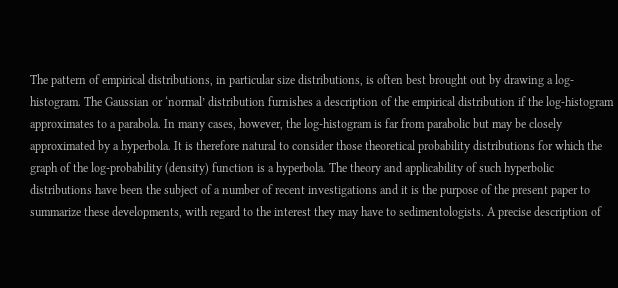The pattern of empirical distributions, in particular size distributions, is often best brought out by drawing a log-histogram. The Gaussian or ‘normal’ distribution furnishes a description of the empirical distribution if the log-histogram approximates to a parabola. In many cases, however, the log-histogram is far from parabolic but may be closely approximated by a hyperbola. It is therefore natural to consider those theoretical probability distributions for which the graph of the log-probability (density) function is a hyperbola. The theory and applicability of such hyperbolic distributions have been the subject of a number of recent investigations and it is the purpose of the present paper to summarize these developments, with regard to the interest they may have to sedimentologists. A precise description of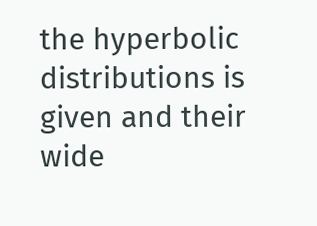the hyperbolic distributions is given and their wide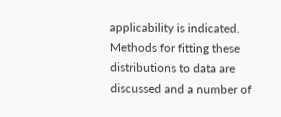applicability is indicated. Methods for fitting these distributions to data are discussed and a number of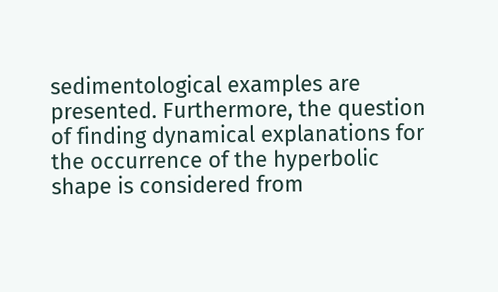sedimentological examples are presented. Furthermore, the question of finding dynamical explanations for the occurrence of the hyperbolic shape is considered from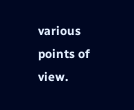various points of view.